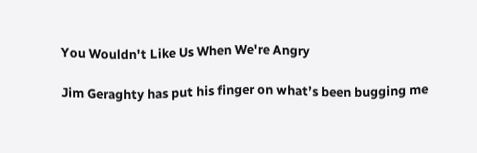You Wouldn't Like Us When We're Angry

Jim Geraghty has put his finger on what’s been bugging me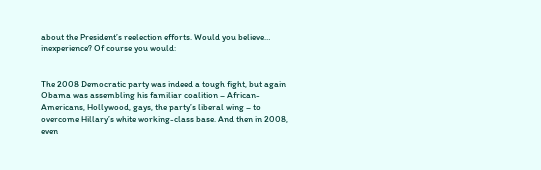about the President’s reelection efforts. Would you believe… inexperience? Of course you would:


The 2008 Democratic party was indeed a tough fight, but again Obama was assembling his familiar coalition – African-Americans, Hollywood, gays, the party’s liberal wing – to overcome Hillary’s white working-class base. And then in 2008, even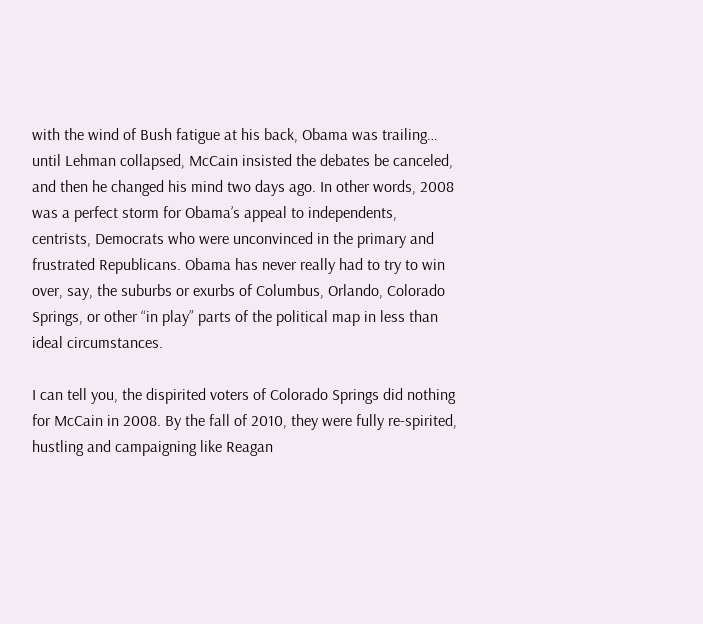with the wind of Bush fatigue at his back, Obama was trailing… until Lehman collapsed, McCain insisted the debates be canceled, and then he changed his mind two days ago. In other words, 2008 was a perfect storm for Obama’s appeal to independents, centrists, Democrats who were unconvinced in the primary and frustrated Republicans. Obama has never really had to try to win over, say, the suburbs or exurbs of Columbus, Orlando, Colorado Springs, or other “in play” parts of the political map in less than ideal circumstances.

I can tell you, the dispirited voters of Colorado Springs did nothing for McCain in 2008. By the fall of 2010, they were fully re-spirited, hustling and campaigning like Reagan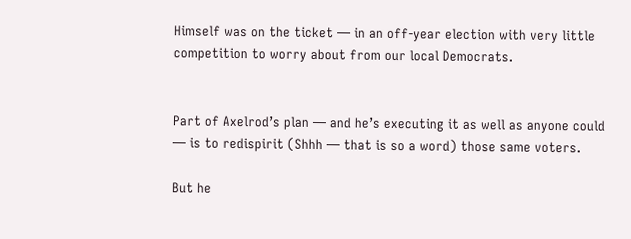Himself was on the ticket — in an off-year election with very little competition to worry about from our local Democrats.


Part of Axelrod’s plan — and he’s executing it as well as anyone could — is to redispirit (Shhh — that is so a word) those same voters.

But he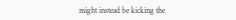might instead be kicking the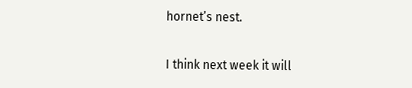hornet’s nest.

I think next week it will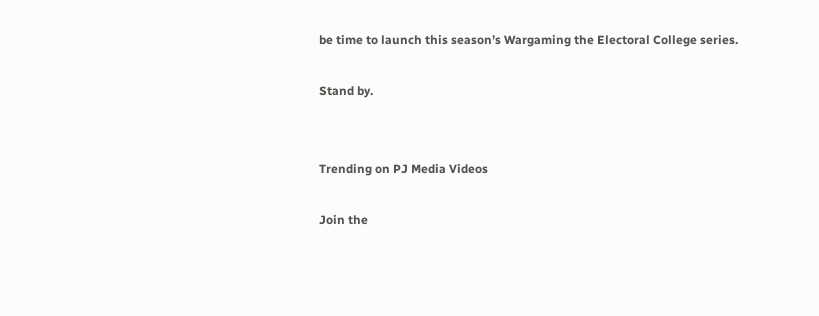be time to launch this season’s Wargaming the Electoral College series.

Stand by.


Trending on PJ Media Videos

Join the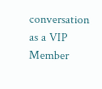conversation as a VIP Member